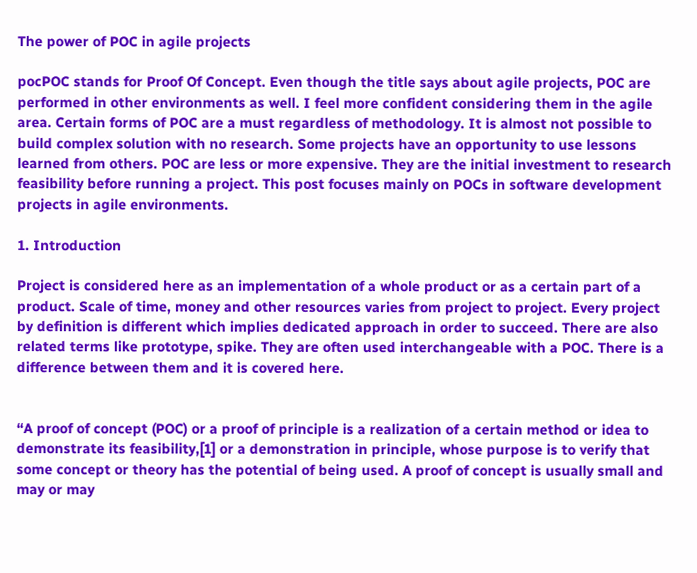The power of POC in agile projects

pocPOC stands for Proof Of Concept. Even though the title says about agile projects, POC are performed in other environments as well. I feel more confident considering them in the agile area. Certain forms of POC are a must regardless of methodology. It is almost not possible to build complex solution with no research. Some projects have an opportunity to use lessons learned from others. POC are less or more expensive. They are the initial investment to research feasibility before running a project. This post focuses mainly on POCs in software development projects in agile environments.

1. Introduction

Project is considered here as an implementation of a whole product or as a certain part of a product. Scale of time, money and other resources varies from project to project. Every project by definition is different which implies dedicated approach in order to succeed. There are also related terms like prototype, spike. They are often used interchangeable with a POC. There is a difference between them and it is covered here.


“A proof of concept (POC) or a proof of principle is a realization of a certain method or idea to demonstrate its feasibility,[1] or a demonstration in principle, whose purpose is to verify that some concept or theory has the potential of being used. A proof of concept is usually small and may or may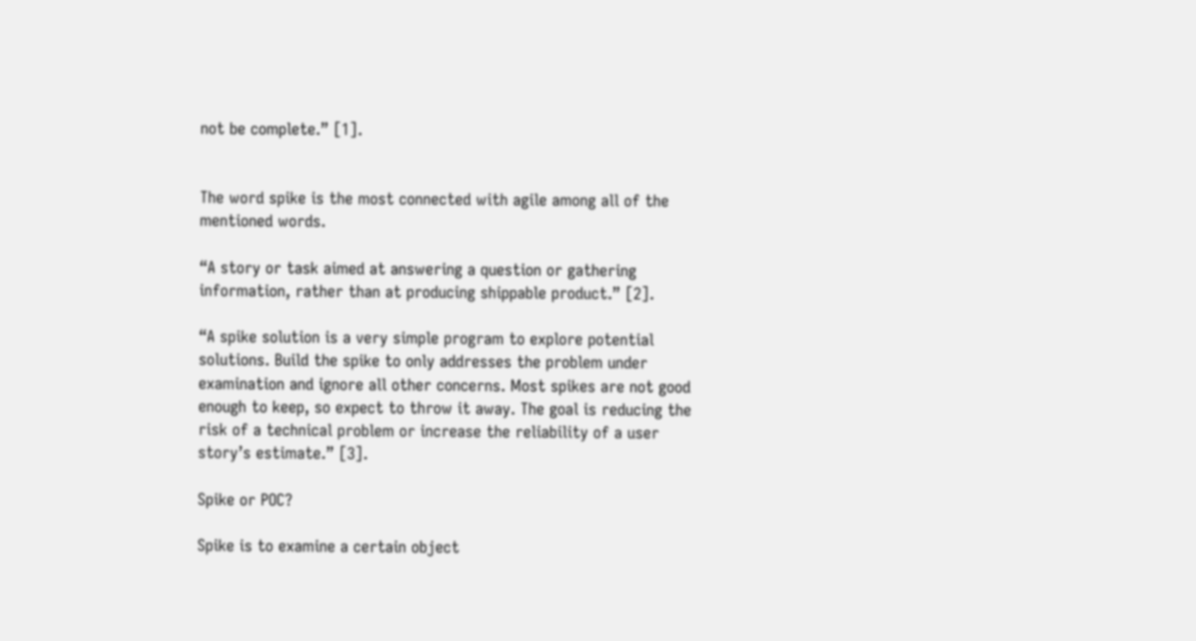not be complete.” [1].


The word spike is the most connected with agile among all of the mentioned words.

“A story or task aimed at answering a question or gathering information, rather than at producing shippable product.” [2].

“A spike solution is a very simple program to explore potential solutions. Build the spike to only addresses the problem under examination and ignore all other concerns. Most spikes are not good enough to keep, so expect to throw it away. The goal is reducing the risk of a technical problem or increase the reliability of a user story’s estimate.” [3].

Spike or POC?

Spike is to examine a certain object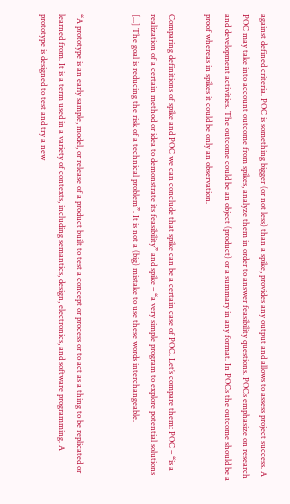against defined criteria. POC is something bigger (or not less) than a spike, provides any output and allows to assess project success. A POC may take into account outcome from spikes, analyze them in order to answer feasibility questions. POCs emphasize on research and development activities. The outcome could be an object (product) or a summary in any format. In POCs the outcome should be a proof whereas in spikes it could be only an observation.

Comparing definitions of spike and POC we can conclude that spike can be a certain case of POC. Let’s compare them: POC – “is a realization of a certain method or idea to demonstrate its feasibility” and spike – “a very simple program to explore potential solutions [...] The goal is reducing the risk of a technical problem”. It is not a (big) mistake to use these words interchangeable.


“A prototype is an early sample, model, or release of a product built to test a concept or process or to act as a thing to be replicated or learned from. It is a term used in a variety of contexts, including semantics, design, electronics, and software programming. A prototype is designed to test and try a new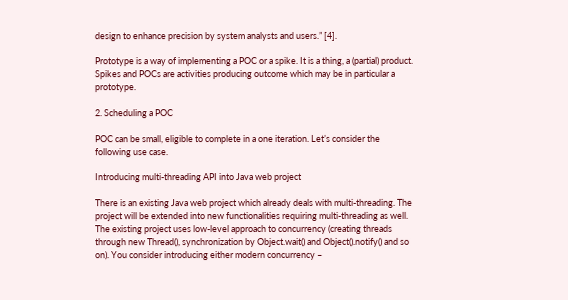design to enhance precision by system analysts and users.” [4].

Prototype is a way of implementing a POC or a spike. It is a thing, a (partial) product. Spikes and POCs are activities producing outcome which may be in particular a prototype.

2. Scheduling a POC

POC can be small, eligible to complete in a one iteration. Let’s consider the following use case.

Introducing multi-threading API into Java web project

There is an existing Java web project which already deals with multi-threading. The project will be extended into new functionalities requiring multi-threading as well. The existing project uses low-level approach to concurrency (creating threads through new Thread(), synchronization by Object.wait() and Object().notify() and so on). You consider introducing either modern concurrency –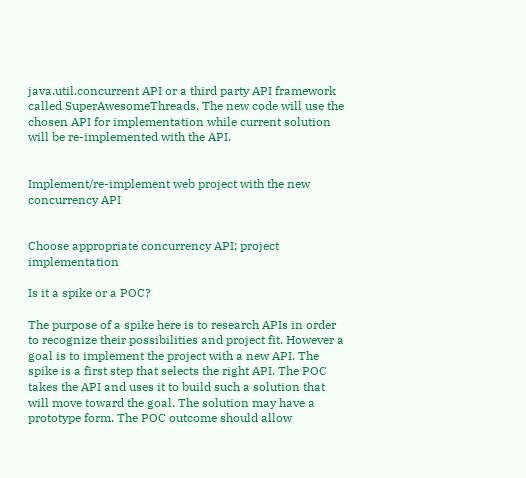java.util.concurrent API or a third party API framework called SuperAwesomeThreads. The new code will use the chosen API for implementation while current solution will be re-implemented with the API.


Implement/re-implement web project with the new concurrency API


Choose appropriate concurrency API; project implementation

Is it a spike or a POC?

The purpose of a spike here is to research APIs in order to recognize their possibilities and project fit. However a goal is to implement the project with a new API. The spike is a first step that selects the right API. The POC takes the API and uses it to build such a solution that will move toward the goal. The solution may have a prototype form. The POC outcome should allow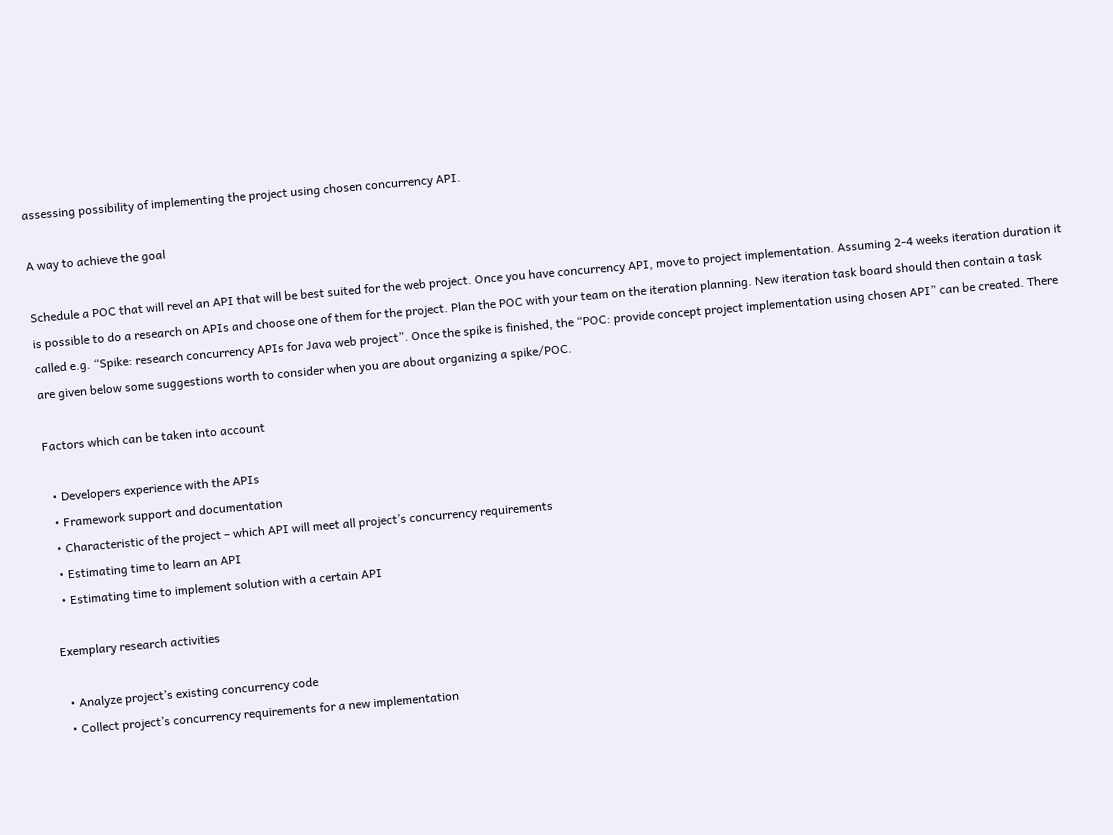assessing possibility of implementing the project using chosen concurrency API.

A way to achieve the goal

Schedule a POC that will revel an API that will be best suited for the web project. Once you have concurrency API, move to project implementation. Assuming 2-4 weeks iteration duration it is possible to do a research on APIs and choose one of them for the project. Plan the POC with your team on the iteration planning. New iteration task board should then contain a task called e.g. “Spike: research concurrency APIs for Java web project”. Once the spike is finished, the “POC: provide concept project implementation using chosen API” can be created. There are given below some suggestions worth to consider when you are about organizing a spike/POC.

Factors which can be taken into account

  • Developers experience with the APIs
  • Framework support and documentation
  • Characteristic of the project – which API will meet all project’s concurrency requirements
  • Estimating time to learn an API
  • Estimating time to implement solution with a certain API

Exemplary research activities

  • Analyze project’s existing concurrency code
  • Collect project’s concurrency requirements for a new implementation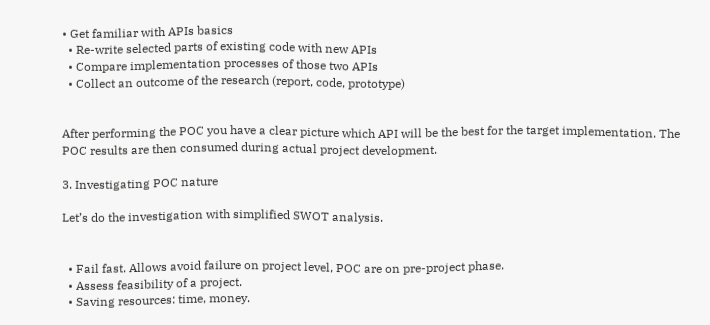• Get familiar with APIs basics
  • Re-write selected parts of existing code with new APIs
  • Compare implementation processes of those two APIs
  • Collect an outcome of the research (report, code, prototype)


After performing the POC you have a clear picture which API will be the best for the target implementation. The POC results are then consumed during actual project development.

3. Investigating POC nature

Let’s do the investigation with simplified SWOT analysis.


  • Fail fast. Allows avoid failure on project level, POC are on pre-project phase.
  • Assess feasibility of a project.
  • Saving resources: time, money.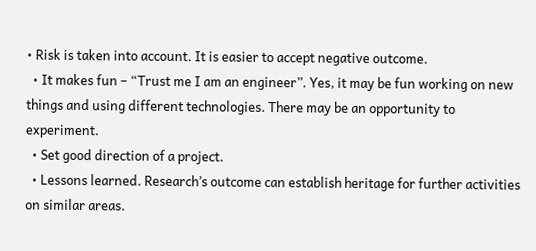• Risk is taken into account. It is easier to accept negative outcome.
  • It makes fun – “Trust me I am an engineer”. Yes, it may be fun working on new things and using different technologies. There may be an opportunity to experiment.
  • Set good direction of a project.
  • Lessons learned. Research’s outcome can establish heritage for further activities on similar areas.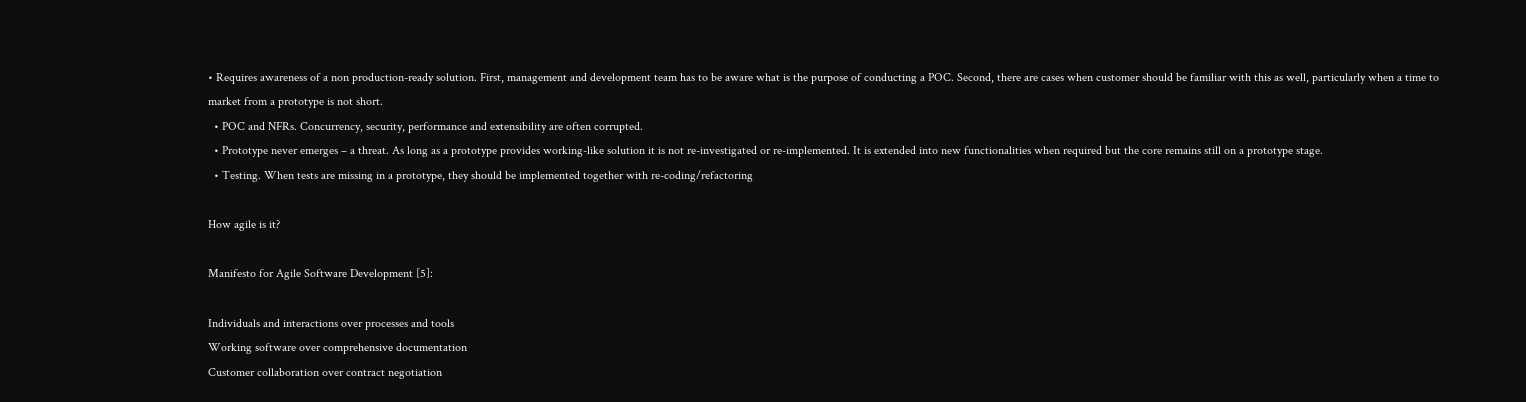• Requires awareness of a non production-ready solution. First, management and development team has to be aware what is the purpose of conducting a POC. Second, there are cases when customer should be familiar with this as well, particularly when a time to market from a prototype is not short.
  • POC and NFRs. Concurrency, security, performance and extensibility are often corrupted.
  • Prototype never emerges – a threat. As long as a prototype provides working-like solution it is not re-investigated or re-implemented. It is extended into new functionalities when required but the core remains still on a prototype stage.
  • Testing. When tests are missing in a prototype, they should be implemented together with re-coding/refactoring

How agile is it?

Manifesto for Agile Software Development [5]:

Individuals and interactions over processes and tools
Working software over comprehensive documentation
Customer collaboration over contract negotiation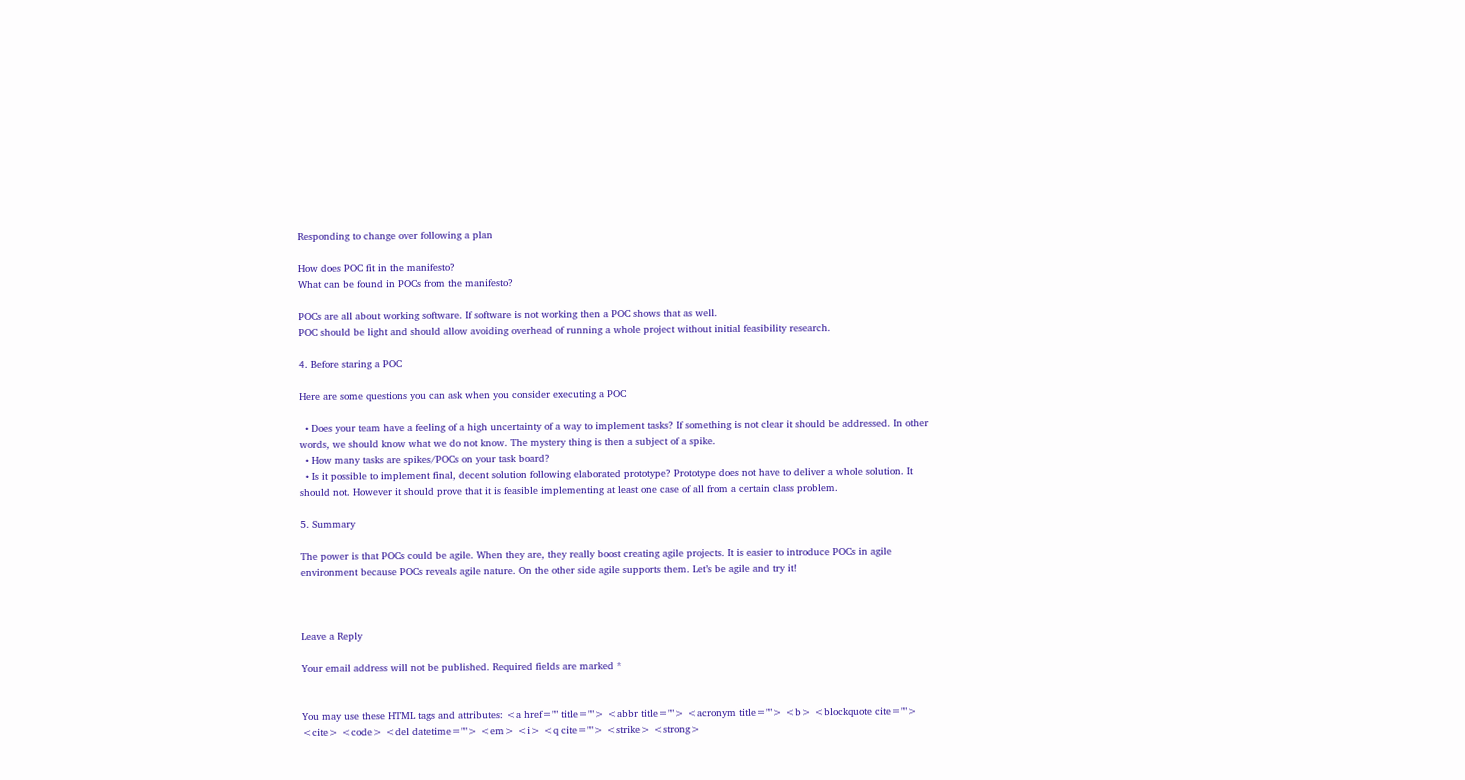Responding to change over following a plan

How does POC fit in the manifesto?
What can be found in POCs from the manifesto?

POCs are all about working software. If software is not working then a POC shows that as well.
POC should be light and should allow avoiding overhead of running a whole project without initial feasibility research.

4. Before staring a POC

Here are some questions you can ask when you consider executing a POC

  • Does your team have a feeling of a high uncertainty of a way to implement tasks? If something is not clear it should be addressed. In other words, we should know what we do not know. The mystery thing is then a subject of a spike.
  • How many tasks are spikes/POCs on your task board?
  • Is it possible to implement final, decent solution following elaborated prototype? Prototype does not have to deliver a whole solution. It should not. However it should prove that it is feasible implementing at least one case of all from a certain class problem.

5. Summary

The power is that POCs could be agile. When they are, they really boost creating agile projects. It is easier to introduce POCs in agile environment because POCs reveals agile nature. On the other side agile supports them. Let’s be agile and try it!



Leave a Reply

Your email address will not be published. Required fields are marked *


You may use these HTML tags and attributes: <a href="" title=""> <abbr title=""> <acronym title=""> <b> <blockquote cite=""> <cite> <code> <del datetime=""> <em> <i> <q cite=""> <strike> <strong>